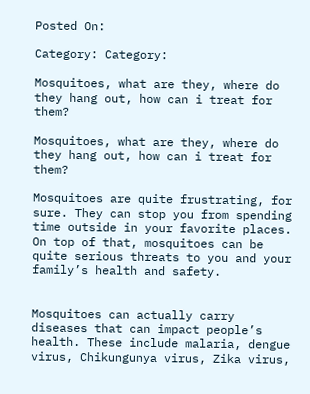Posted On:

Category: Category:

Mosquitoes, what are they, where do they hang out, how can i treat for them?

Mosquitoes, what are they, where do they hang out, how can i treat for them?

Mosquitoes are quite frustrating, for sure. They can stop you from spending time outside in your favorite places. On top of that, mosquitoes can be quite serious threats to you and your family’s health and safety.


Mosquitoes can actually carry diseases that can impact people’s health. These include malaria, dengue virus, Chikungunya virus, Zika virus,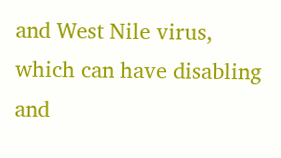and West Nile virus, which can have disabling and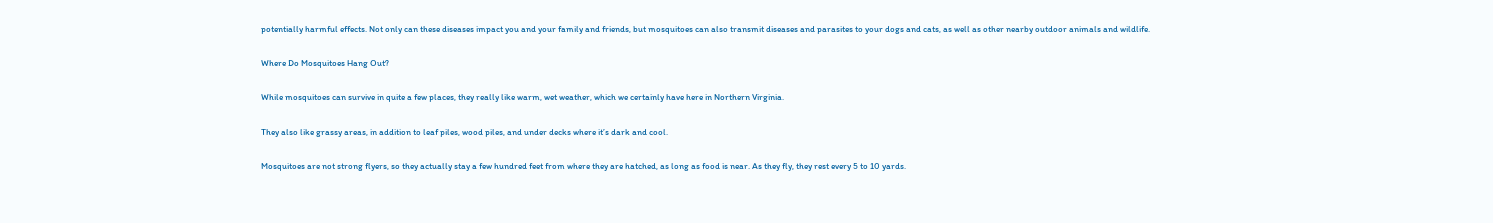potentially harmful effects. Not only can these diseases impact you and your family and friends, but mosquitoes can also transmit diseases and parasites to your dogs and cats, as well as other nearby outdoor animals and wildlife.

Where Do Mosquitoes Hang Out?

While mosquitoes can survive in quite a few places, they really like warm, wet weather, which we certainly have here in Northern Virginia.

They also like grassy areas, in addition to leaf piles, wood piles, and under decks where it’s dark and cool.

Mosquitoes are not strong flyers, so they actually stay a few hundred feet from where they are hatched, as long as food is near. As they fly, they rest every 5 to 10 yards.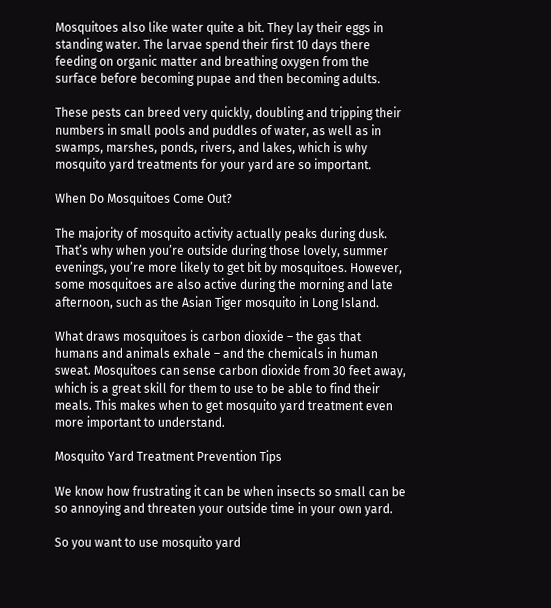Mosquitoes also like water quite a bit. They lay their eggs in standing water. The larvae spend their first 10 days there feeding on organic matter and breathing oxygen from the surface before becoming pupae and then becoming adults.

These pests can breed very quickly, doubling and tripping their numbers in small pools and puddles of water, as well as in swamps, marshes, ponds, rivers, and lakes, which is why mosquito yard treatments for your yard are so important.

When Do Mosquitoes Come Out?

The majority of mosquito activity actually peaks during dusk. That’s why when you’re outside during those lovely, summer evenings, you’re more likely to get bit by mosquitoes. However, some mosquitoes are also active during the morning and late afternoon, such as the Asian Tiger mosquito in Long Island.

What draws mosquitoes is carbon dioxide – the gas that humans and animals exhale – and the chemicals in human sweat. Mosquitoes can sense carbon dioxide from 30 feet away, which is a great skill for them to use to be able to find their meals. This makes when to get mosquito yard treatment even more important to understand.

Mosquito Yard Treatment Prevention Tips

We know how frustrating it can be when insects so small can be so annoying and threaten your outside time in your own yard.

So you want to use mosquito yard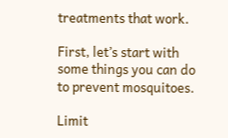treatments that work.

First, let’s start with some things you can do to prevent mosquitoes.

Limit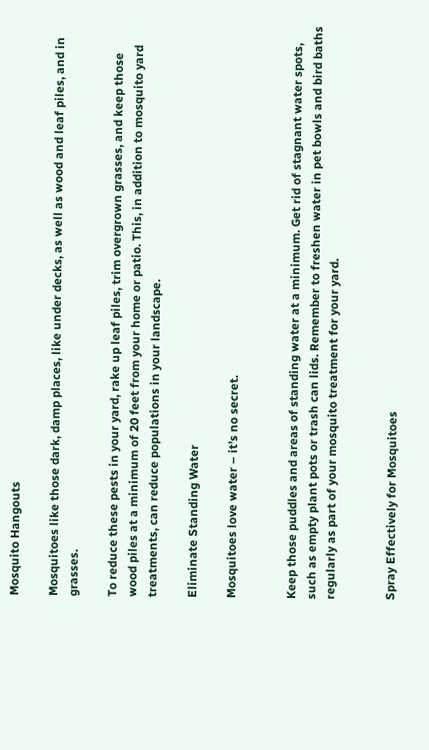Mosquito Hangouts

Mosquitoes like those dark, damp places, like under decks, as well as wood and leaf piles, and in grasses.

To reduce these pests in your yard, rake up leaf piles, trim overgrown grasses, and keep those wood piles at a minimum of 20 feet from your home or patio. This, in addition to mosquito yard treatments, can reduce populations in your landscape.

Eliminate Standing Water

Mosquitoes love water – it’s no secret.


Keep those puddles and areas of standing water at a minimum. Get rid of stagnant water spots, such as empty plant pots or trash can lids. Remember to freshen water in pet bowls and bird baths regularly as part of your mosquito treatment for your yard.


Spray Effectively for Mosquitoes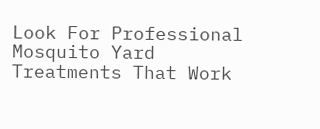Look For Professional Mosquito Yard Treatments That Work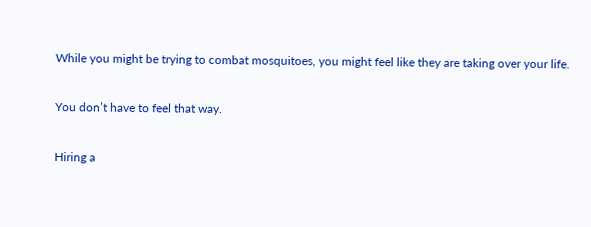While you might be trying to combat mosquitoes, you might feel like they are taking over your life.

You don’t have to feel that way.

Hiring a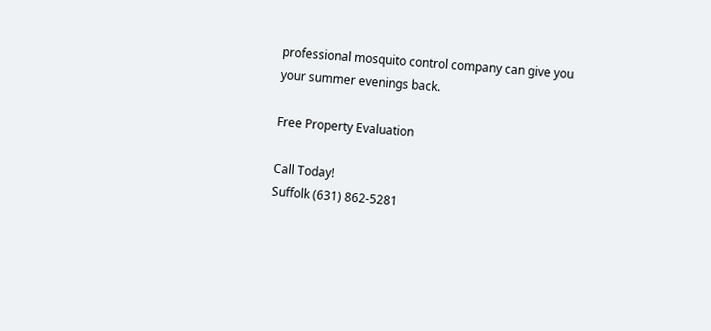professional mosquito control company can give you your summer evenings back.

Free Property Evaluation

Call Today!
Suffolk (631) 862-5281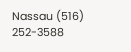Nassau (516) 252-3588